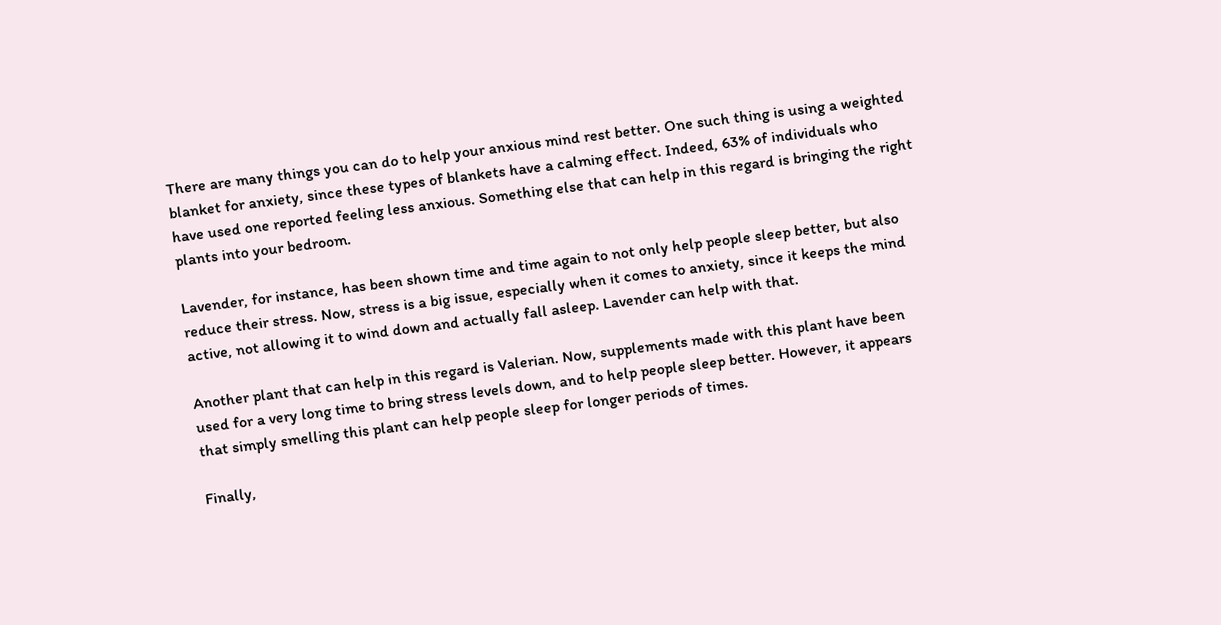There are many things you can do to help your anxious mind rest better. One such thing is using a weighted blanket for anxiety, since these types of blankets have a calming effect. Indeed, 63% of individuals who have used one reported feeling less anxious. Something else that can help in this regard is bringing the right plants into your bedroom.

Lavender, for instance, has been shown time and time again to not only help people sleep better, but also reduce their stress. Now, stress is a big issue, especially when it comes to anxiety, since it keeps the mind active, not allowing it to wind down and actually fall asleep. Lavender can help with that.

Another plant that can help in this regard is Valerian. Now, supplements made with this plant have been used for a very long time to bring stress levels down, and to help people sleep better. However, it appears that simply smelling this plant can help people sleep for longer periods of times.

Finally,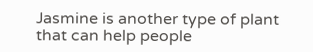Jasmine is another type of plant that can help people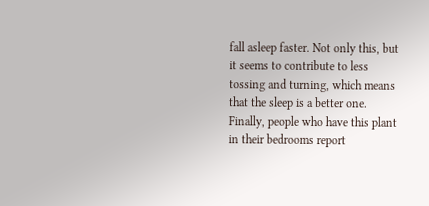fall asleep faster. Not only this, but it seems to contribute to less tossing and turning, which means that the sleep is a better one. Finally, people who have this plant in their bedrooms report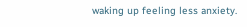waking up feeling less anxiety.